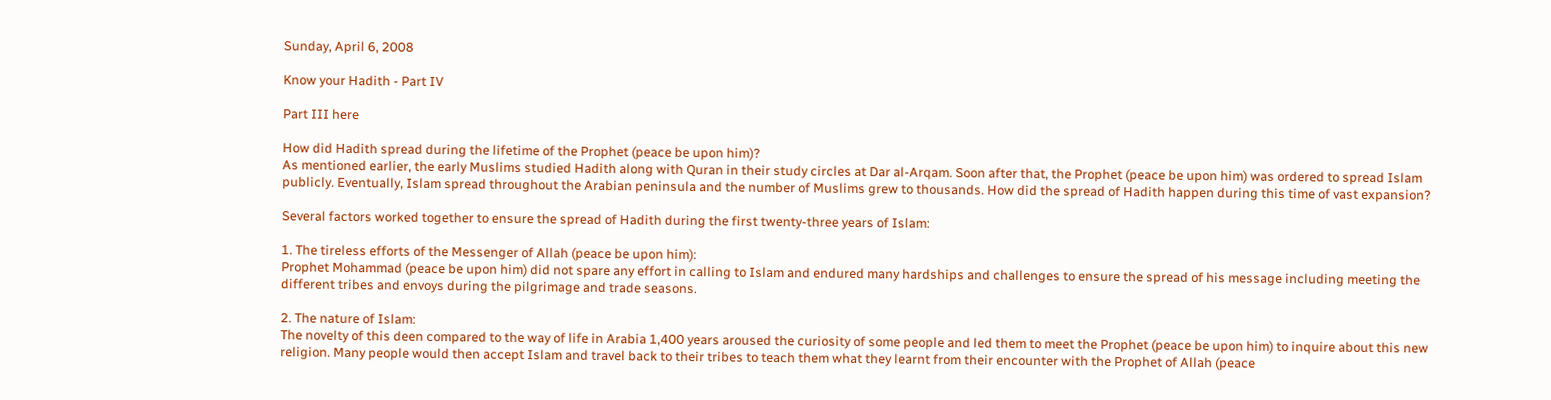Sunday, April 6, 2008

Know your Hadith - Part IV

Part III here

How did Hadith spread during the lifetime of the Prophet (peace be upon him)?
As mentioned earlier, the early Muslims studied Hadith along with Quran in their study circles at Dar al-Arqam. Soon after that, the Prophet (peace be upon him) was ordered to spread Islam publicly. Eventually, Islam spread throughout the Arabian peninsula and the number of Muslims grew to thousands. How did the spread of Hadith happen during this time of vast expansion?

Several factors worked together to ensure the spread of Hadith during the first twenty-three years of Islam:

1. The tireless efforts of the Messenger of Allah (peace be upon him):
Prophet Mohammad (peace be upon him) did not spare any effort in calling to Islam and endured many hardships and challenges to ensure the spread of his message including meeting the different tribes and envoys during the pilgrimage and trade seasons.

2. The nature of Islam:
The novelty of this deen compared to the way of life in Arabia 1,400 years aroused the curiosity of some people and led them to meet the Prophet (peace be upon him) to inquire about this new religion. Many people would then accept Islam and travel back to their tribes to teach them what they learnt from their encounter with the Prophet of Allah (peace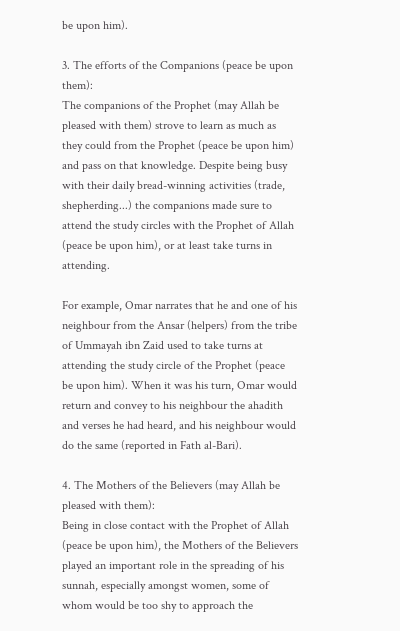be upon him).

3. The efforts of the Companions (peace be upon them):
The companions of the Prophet (may Allah be pleased with them) strove to learn as much as they could from the Prophet (peace be upon him) and pass on that knowledge. Despite being busy with their daily bread-winning activities (trade, shepherding...) the companions made sure to attend the study circles with the Prophet of Allah (peace be upon him), or at least take turns in attending.

For example, Omar narrates that he and one of his neighbour from the Ansar (helpers) from the tribe of Ummayah ibn Zaid used to take turns at attending the study circle of the Prophet (peace be upon him). When it was his turn, Omar would return and convey to his neighbour the ahadith and verses he had heard, and his neighbour would do the same (reported in Fath al-Bari).

4. The Mothers of the Believers (may Allah be pleased with them):
Being in close contact with the Prophet of Allah (peace be upon him), the Mothers of the Believers played an important role in the spreading of his sunnah, especially amongst women, some of whom would be too shy to approach the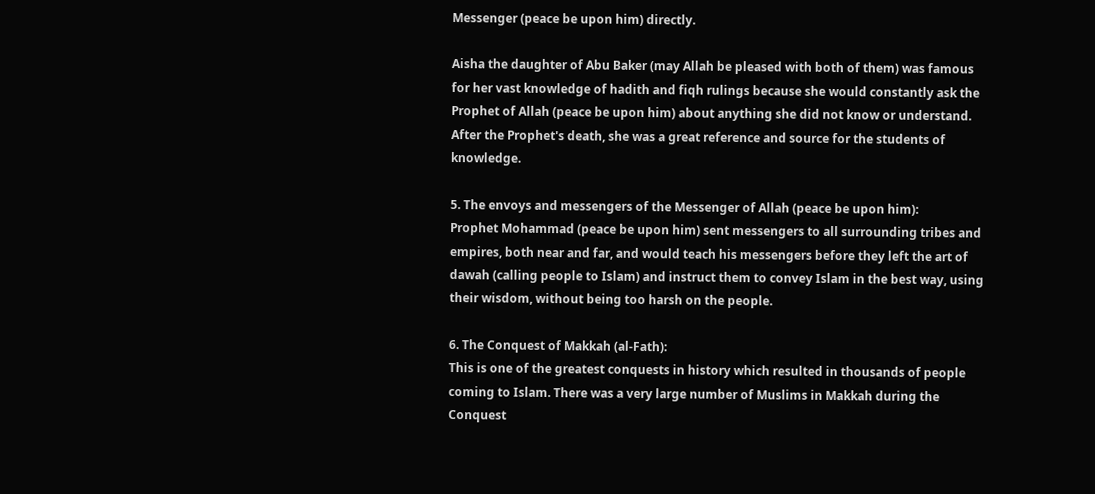Messenger (peace be upon him) directly.

Aisha the daughter of Abu Baker (may Allah be pleased with both of them) was famous for her vast knowledge of hadith and fiqh rulings because she would constantly ask the Prophet of Allah (peace be upon him) about anything she did not know or understand. After the Prophet's death, she was a great reference and source for the students of knowledge.

5. The envoys and messengers of the Messenger of Allah (peace be upon him):
Prophet Mohammad (peace be upon him) sent messengers to all surrounding tribes and empires, both near and far, and would teach his messengers before they left the art of dawah (calling people to Islam) and instruct them to convey Islam in the best way, using their wisdom, without being too harsh on the people.

6. The Conquest of Makkah (al-Fath):
This is one of the greatest conquests in history which resulted in thousands of people coming to Islam. There was a very large number of Muslims in Makkah during the Conquest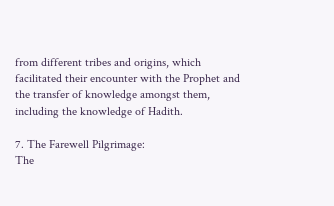from different tribes and origins, which facilitated their encounter with the Prophet and the transfer of knowledge amongst them, including the knowledge of Hadith.

7. The Farewell Pilgrimage:
The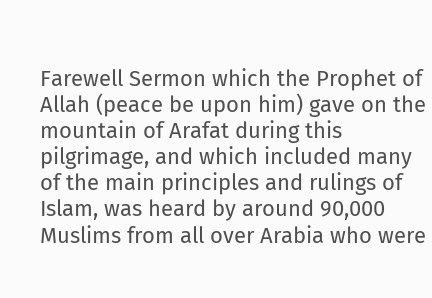Farewell Sermon which the Prophet of Allah (peace be upon him) gave on the mountain of Arafat during this pilgrimage, and which included many of the main principles and rulings of Islam, was heard by around 90,000 Muslims from all over Arabia who were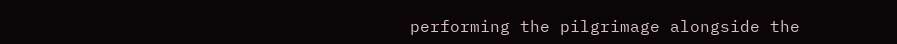performing the pilgrimage alongside the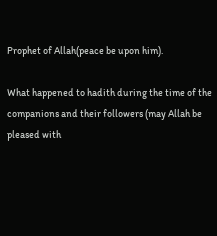Prophet of Allah(peace be upon him).

What happened to hadith during the time of the companions and their followers (may Allah be pleased with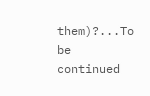them)?...To be continued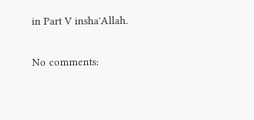in Part V insha'Allah.

No comments: